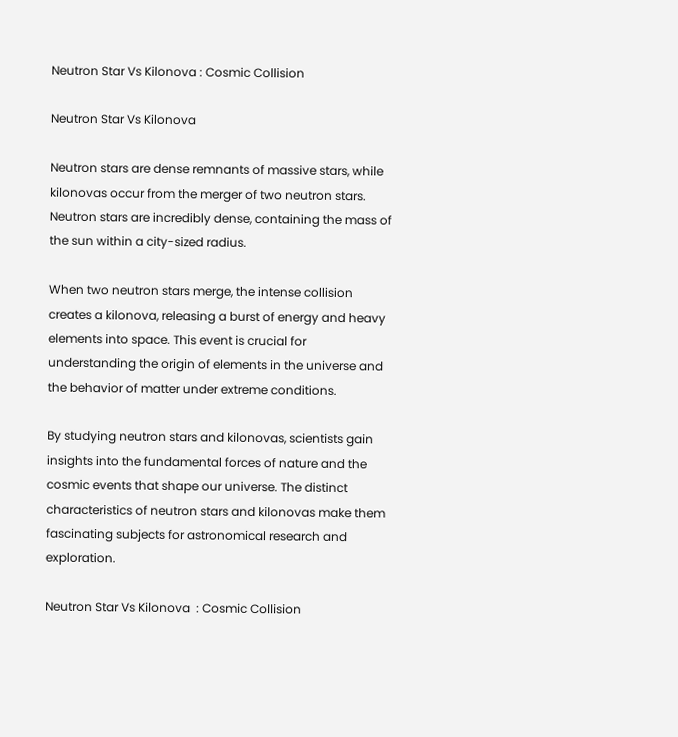Neutron Star Vs Kilonova : Cosmic Collision

Neutron Star Vs Kilonova

Neutron stars are dense remnants of massive stars, while kilonovas occur from the merger of two neutron stars. Neutron stars are incredibly dense, containing the mass of the sun within a city-sized radius.

When two neutron stars merge, the intense collision creates a kilonova, releasing a burst of energy and heavy elements into space. This event is crucial for understanding the origin of elements in the universe and the behavior of matter under extreme conditions.

By studying neutron stars and kilonovas, scientists gain insights into the fundamental forces of nature and the cosmic events that shape our universe. The distinct characteristics of neutron stars and kilonovas make them fascinating subjects for astronomical research and exploration.

Neutron Star Vs Kilonova  : Cosmic Collision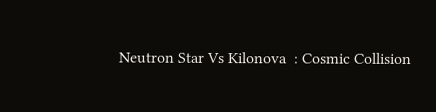Neutron Star Vs Kilonova  : Cosmic Collision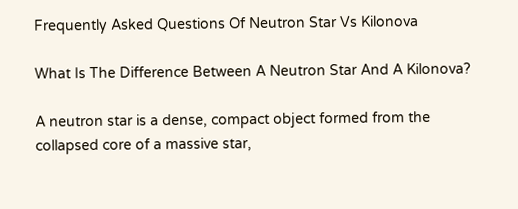Frequently Asked Questions Of Neutron Star Vs Kilonova

What Is The Difference Between A Neutron Star And A Kilonova?

A neutron star is a dense, compact object formed from the collapsed core of a massive star,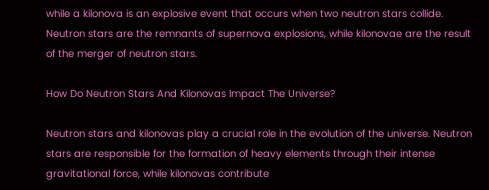while a kilonova is an explosive event that occurs when two neutron stars collide. Neutron stars are the remnants of supernova explosions, while kilonovae are the result of the merger of neutron stars.

How Do Neutron Stars And Kilonovas Impact The Universe?

Neutron stars and kilonovas play a crucial role in the evolution of the universe. Neutron stars are responsible for the formation of heavy elements through their intense gravitational force, while kilonovas contribute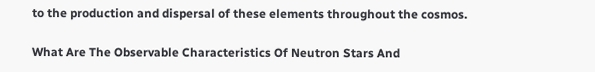to the production and dispersal of these elements throughout the cosmos.

What Are The Observable Characteristics Of Neutron Stars And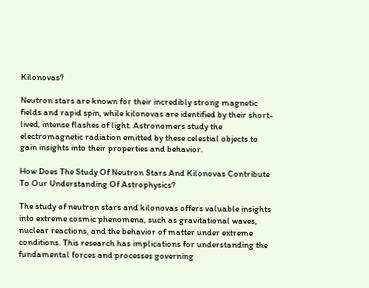Kilonovas?

Neutron stars are known for their incredibly strong magnetic fields and rapid spin, while kilonovas are identified by their short-lived, intense flashes of light. Astronomers study the electromagnetic radiation emitted by these celestial objects to gain insights into their properties and behavior.

How Does The Study Of Neutron Stars And Kilonovas Contribute To Our Understanding Of Astrophysics?

The study of neutron stars and kilonovas offers valuable insights into extreme cosmic phenomena, such as gravitational waves, nuclear reactions, and the behavior of matter under extreme conditions. This research has implications for understanding the fundamental forces and processes governing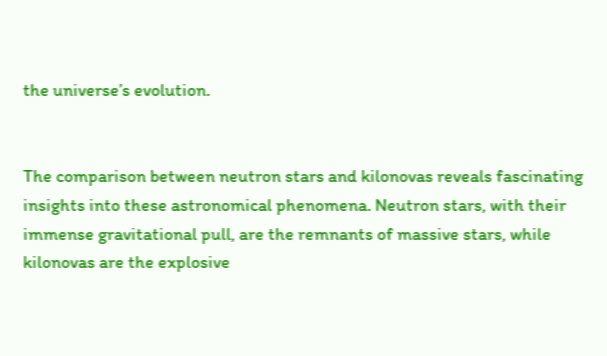the universe’s evolution.


The comparison between neutron stars and kilonovas reveals fascinating insights into these astronomical phenomena. Neutron stars, with their immense gravitational pull, are the remnants of massive stars, while kilonovas are the explosive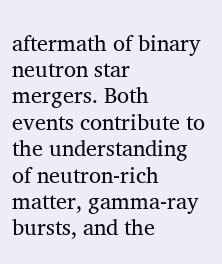aftermath of binary neutron star mergers. Both events contribute to the understanding of neutron-rich matter, gamma-ray bursts, and the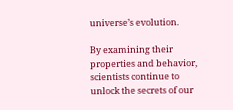universe’s evolution.

By examining their properties and behavior, scientists continue to unlock the secrets of our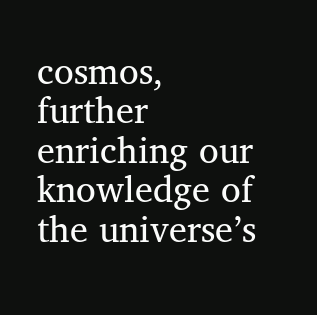cosmos, further enriching our knowledge of the universe’s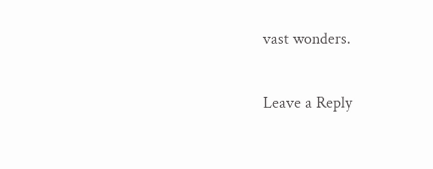vast wonders.

Leave a Reply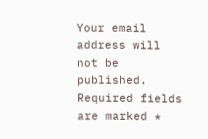Your email address will not be published. Required fields are marked *